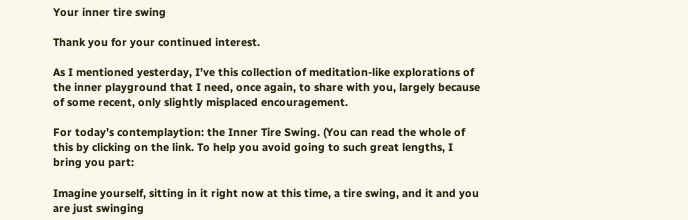Your inner tire swing

Thank you for your continued interest.

As I mentioned yesterday, I’ve this collection of meditation-like explorations of the inner playground that I need, once again, to share with you, largely because of some recent, only slightly misplaced encouragement.

For today’s contemplaytion: the Inner Tire Swing. (You can read the whole of this by clicking on the link. To help you avoid going to such great lengths, I bring you part:

Imagine yourself, sitting in it right now at this time, a tire swing, and it and you are just swinging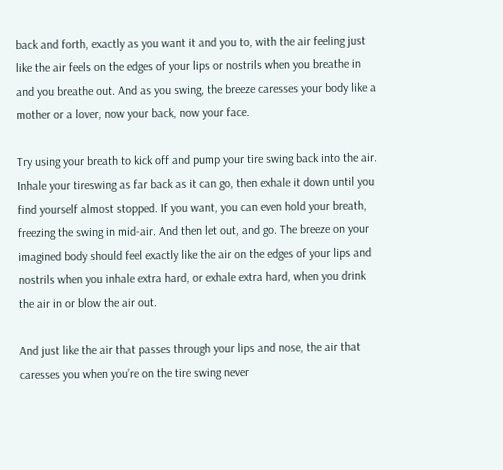back and forth, exactly as you want it and you to, with the air feeling just like the air feels on the edges of your lips or nostrils when you breathe in and you breathe out. And as you swing, the breeze caresses your body like a mother or a lover, now your back, now your face.

Try using your breath to kick off and pump your tire swing back into the air. Inhale your tireswing as far back as it can go, then exhale it down until you find yourself almost stopped. If you want, you can even hold your breath, freezing the swing in mid-air. And then let out, and go. The breeze on your imagined body should feel exactly like the air on the edges of your lips and nostrils when you inhale extra hard, or exhale extra hard, when you drink the air in or blow the air out.

And just like the air that passes through your lips and nose, the air that caresses you when you’re on the tire swing never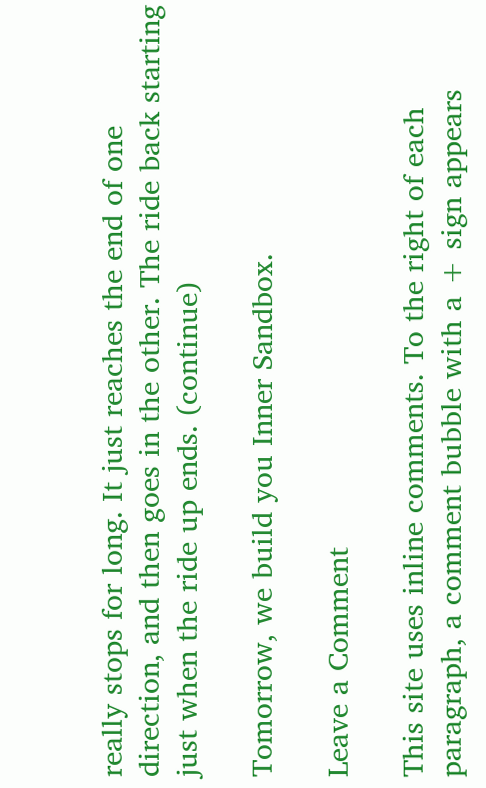really stops for long. It just reaches the end of one direction, and then goes in the other. The ride back starting just when the ride up ends. (continue)

Tomorrow, we build you Inner Sandbox.

Leave a Comment

This site uses inline comments. To the right of each paragraph, a comment bubble with a + sign appears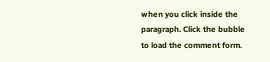when you click inside the paragraph. Click the bubble to load the comment form.